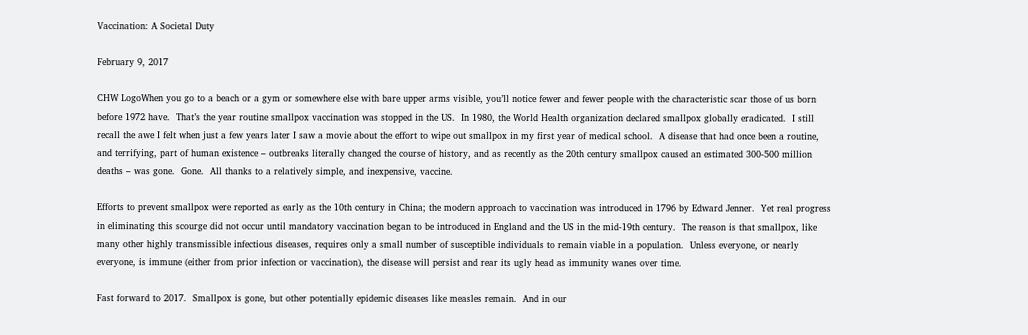Vaccination: A Societal Duty

February 9, 2017

CHW LogoWhen you go to a beach or a gym or somewhere else with bare upper arms visible, you’ll notice fewer and fewer people with the characteristic scar those of us born before 1972 have.  That’s the year routine smallpox vaccination was stopped in the US.  In 1980, the World Health organization declared smallpox globally eradicated.  I still recall the awe I felt when just a few years later I saw a movie about the effort to wipe out smallpox in my first year of medical school.  A disease that had once been a routine, and terrifying, part of human existence – outbreaks literally changed the course of history, and as recently as the 20th century smallpox caused an estimated 300-500 million deaths – was gone.  Gone.  All thanks to a relatively simple, and inexpensive, vaccine.

Efforts to prevent smallpox were reported as early as the 10th century in China; the modern approach to vaccination was introduced in 1796 by Edward Jenner.  Yet real progress in eliminating this scourge did not occur until mandatory vaccination began to be introduced in England and the US in the mid-19th century.  The reason is that smallpox, like many other highly transmissible infectious diseases, requires only a small number of susceptible individuals to remain viable in a population.  Unless everyone, or nearly everyone, is immune (either from prior infection or vaccination), the disease will persist and rear its ugly head as immunity wanes over time.

Fast forward to 2017.  Smallpox is gone, but other potentially epidemic diseases like measles remain.  And in our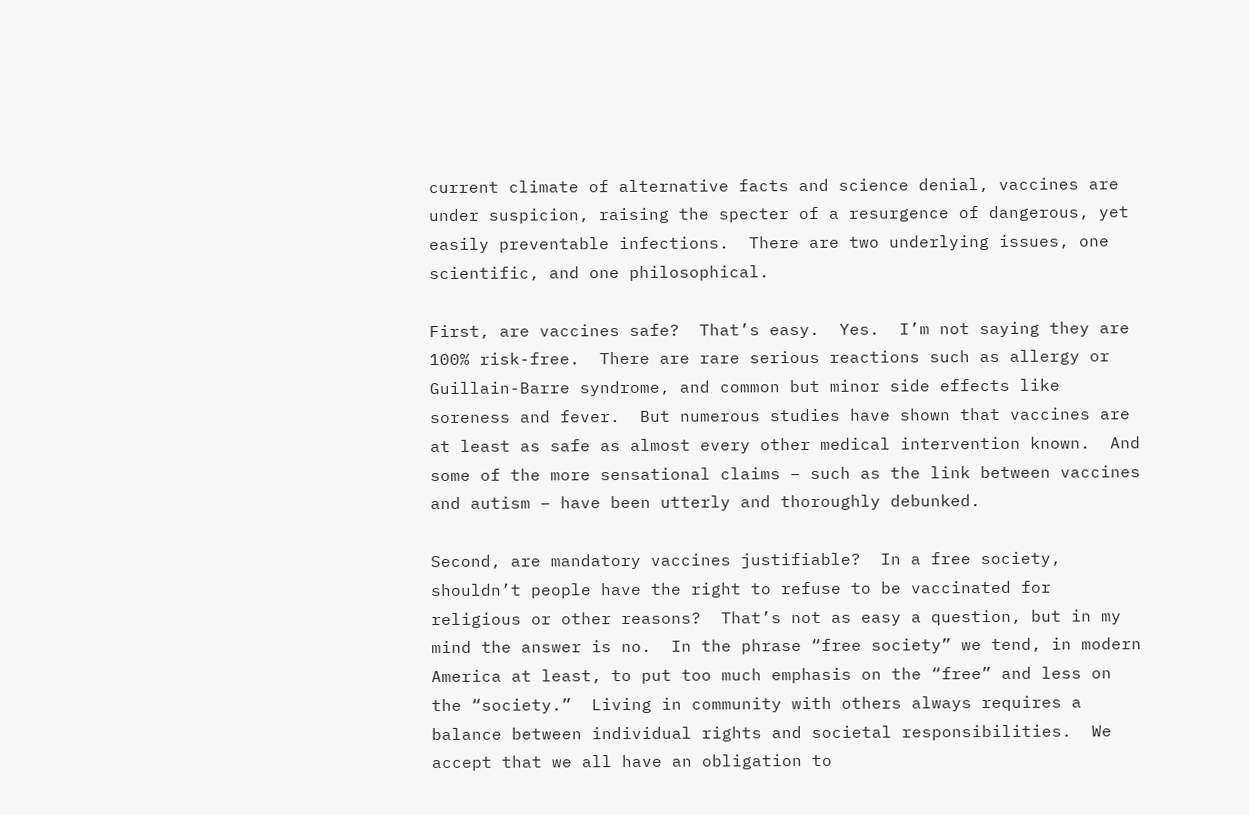current climate of alternative facts and science denial, vaccines are under suspicion, raising the specter of a resurgence of dangerous, yet easily preventable infections.  There are two underlying issues, one scientific, and one philosophical.

First, are vaccines safe?  That’s easy.  Yes.  I’m not saying they are 100% risk-free.  There are rare serious reactions such as allergy or Guillain-Barre syndrome, and common but minor side effects like soreness and fever.  But numerous studies have shown that vaccines are at least as safe as almost every other medical intervention known.  And some of the more sensational claims – such as the link between vaccines and autism – have been utterly and thoroughly debunked.

Second, are mandatory vaccines justifiable?  In a free society, shouldn’t people have the right to refuse to be vaccinated for religious or other reasons?  That’s not as easy a question, but in my mind the answer is no.  In the phrase “free society” we tend, in modern America at least, to put too much emphasis on the “free” and less on the “society.”  Living in community with others always requires a balance between individual rights and societal responsibilities.  We accept that we all have an obligation to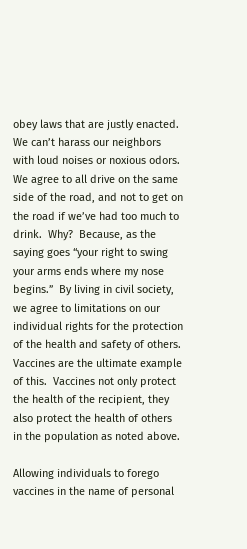obey laws that are justly enacted.  We can’t harass our neighbors with loud noises or noxious odors.  We agree to all drive on the same side of the road, and not to get on the road if we’ve had too much to drink.  Why?  Because, as the saying goes “your right to swing your arms ends where my nose begins.”  By living in civil society, we agree to limitations on our individual rights for the protection of the health and safety of others.  Vaccines are the ultimate example of this.  Vaccines not only protect the health of the recipient, they also protect the health of others in the population as noted above.

Allowing individuals to forego vaccines in the name of personal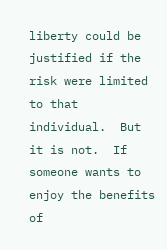liberty could be justified if the risk were limited to that individual.  But it is not.  If someone wants to enjoy the benefits of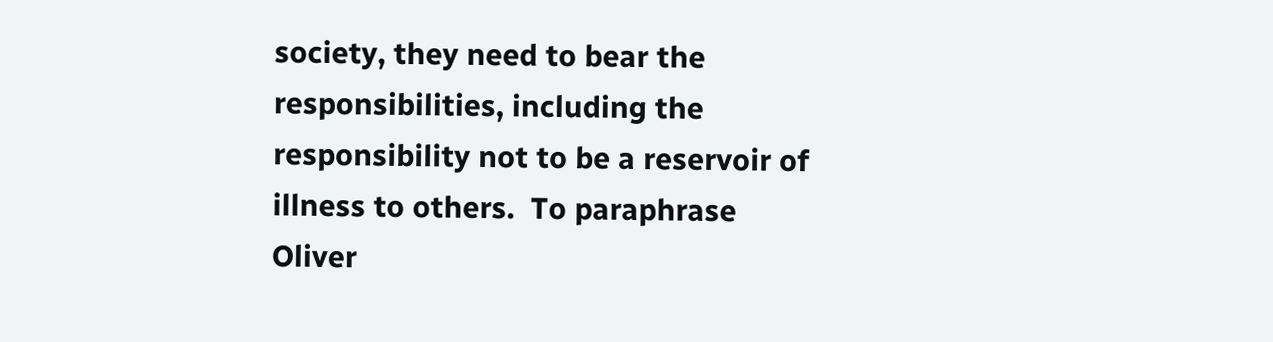society, they need to bear the responsibilities, including the responsibility not to be a reservoir of illness to others.  To paraphrase Oliver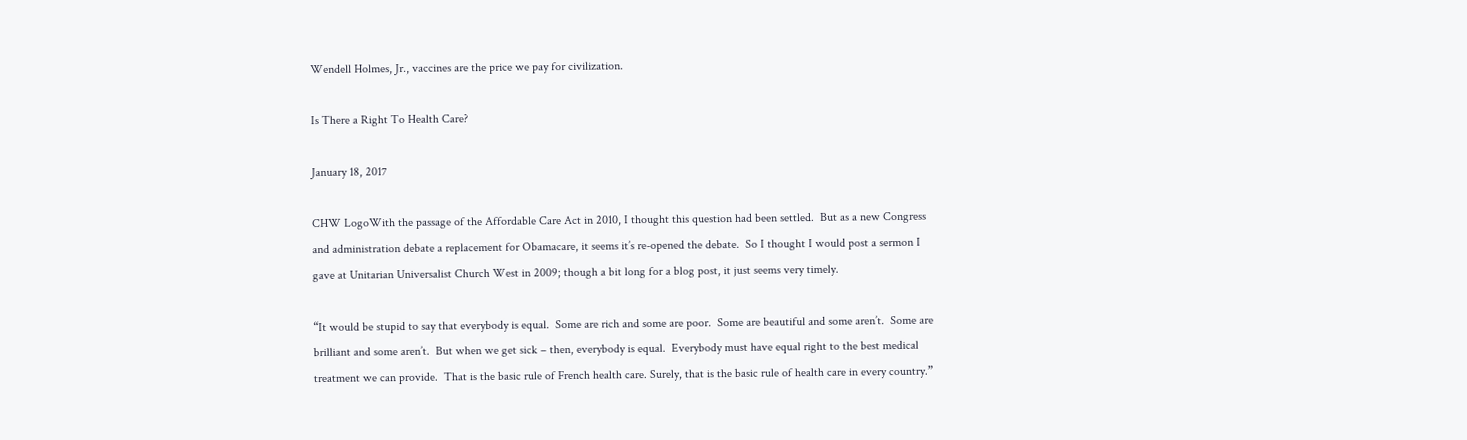Wendell Holmes, Jr., vaccines are the price we pay for civilization.

Is There a Right To Health Care?

January 18, 2017

CHW LogoWith the passage of the Affordable Care Act in 2010, I thought this question had been settled.  But as a new Congress and administration debate a replacement for Obamacare, it seems it’s re-opened the debate.  So I thought I would post a sermon I gave at Unitarian Universalist Church West in 2009; though a bit long for a blog post, it just seems very timely.

“It would be stupid to say that everybody is equal.  Some are rich and some are poor.  Some are beautiful and some aren’t.  Some are brilliant and some aren’t.  But when we get sick – then, everybody is equal.  Everybody must have equal right to the best medical treatment we can provide.  That is the basic rule of French health care. Surely, that is the basic rule of health care in every country.”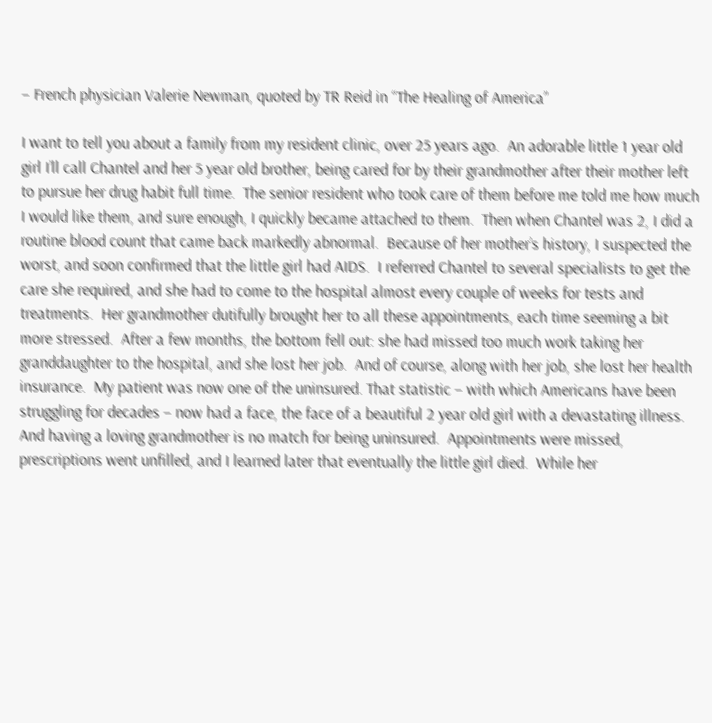– French physician Valerie Newman, quoted by TR Reid in “The Healing of America”

I want to tell you about a family from my resident clinic, over 25 years ago.  An adorable little 1 year old girl I’ll call Chantel and her 5 year old brother, being cared for by their grandmother after their mother left to pursue her drug habit full time.  The senior resident who took care of them before me told me how much I would like them, and sure enough, I quickly became attached to them.  Then when Chantel was 2, I did a routine blood count that came back markedly abnormal.  Because of her mother’s history, I suspected the worst, and soon confirmed that the little girl had AIDS.  I referred Chantel to several specialists to get the care she required, and she had to come to the hospital almost every couple of weeks for tests and treatments.  Her grandmother dutifully brought her to all these appointments, each time seeming a bit more stressed.  After a few months, the bottom fell out: she had missed too much work taking her granddaughter to the hospital, and she lost her job.  And of course, along with her job, she lost her health insurance.  My patient was now one of the uninsured. That statistic – with which Americans have been struggling for decades – now had a face, the face of a beautiful 2 year old girl with a devastating illness.  And having a loving grandmother is no match for being uninsured.  Appointments were missed, prescriptions went unfilled, and I learned later that eventually the little girl died.  While her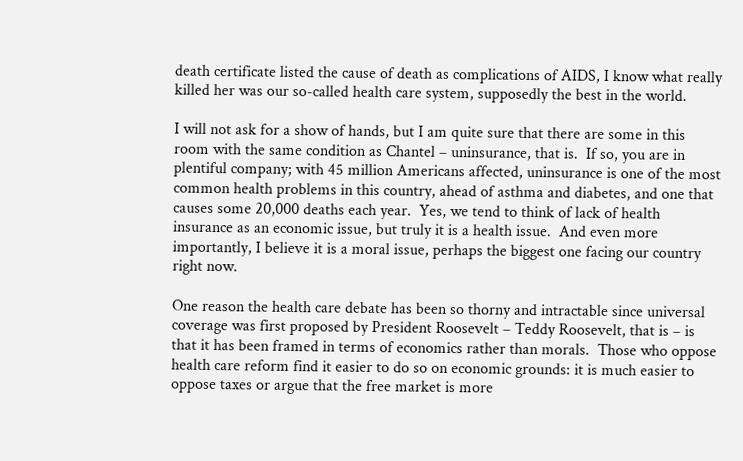death certificate listed the cause of death as complications of AIDS, I know what really killed her was our so-called health care system, supposedly the best in the world.

I will not ask for a show of hands, but I am quite sure that there are some in this room with the same condition as Chantel – uninsurance, that is.  If so, you are in plentiful company; with 45 million Americans affected, uninsurance is one of the most common health problems in this country, ahead of asthma and diabetes, and one that causes some 20,000 deaths each year.  Yes, we tend to think of lack of health insurance as an economic issue, but truly it is a health issue.  And even more importantly, I believe it is a moral issue, perhaps the biggest one facing our country right now.

One reason the health care debate has been so thorny and intractable since universal coverage was first proposed by President Roosevelt – Teddy Roosevelt, that is – is that it has been framed in terms of economics rather than morals.  Those who oppose health care reform find it easier to do so on economic grounds: it is much easier to oppose taxes or argue that the free market is more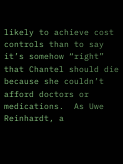likely to achieve cost controls than to say it’s somehow “right” that Chantel should die because she couldn’t afford doctors or medications.  As Uwe Reinhardt, a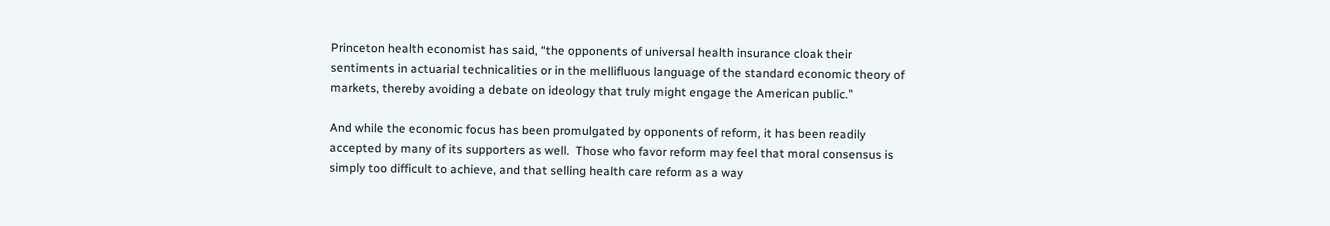Princeton health economist has said, “the opponents of universal health insurance cloak their sentiments in actuarial technicalities or in the mellifluous language of the standard economic theory of markets, thereby avoiding a debate on ideology that truly might engage the American public.”

And while the economic focus has been promulgated by opponents of reform, it has been readily accepted by many of its supporters as well.  Those who favor reform may feel that moral consensus is simply too difficult to achieve, and that selling health care reform as a way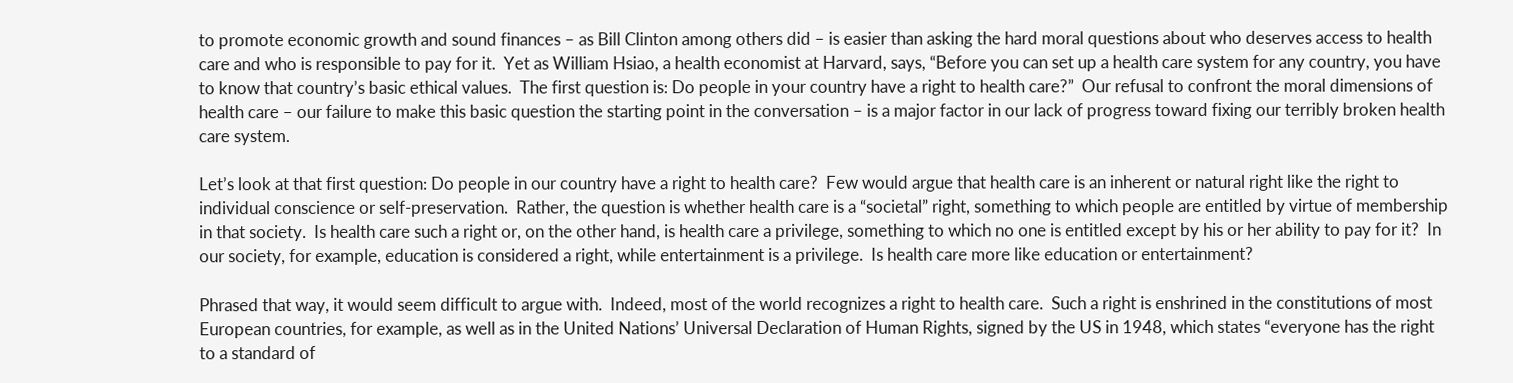to promote economic growth and sound finances – as Bill Clinton among others did – is easier than asking the hard moral questions about who deserves access to health care and who is responsible to pay for it.  Yet as William Hsiao, a health economist at Harvard, says, “Before you can set up a health care system for any country, you have to know that country’s basic ethical values.  The first question is: Do people in your country have a right to health care?”  Our refusal to confront the moral dimensions of health care – our failure to make this basic question the starting point in the conversation – is a major factor in our lack of progress toward fixing our terribly broken health care system.

Let’s look at that first question: Do people in our country have a right to health care?  Few would argue that health care is an inherent or natural right like the right to individual conscience or self-preservation.  Rather, the question is whether health care is a “societal” right, something to which people are entitled by virtue of membership in that society.  Is health care such a right or, on the other hand, is health care a privilege, something to which no one is entitled except by his or her ability to pay for it?  In our society, for example, education is considered a right, while entertainment is a privilege.  Is health care more like education or entertainment?

Phrased that way, it would seem difficult to argue with.  Indeed, most of the world recognizes a right to health care.  Such a right is enshrined in the constitutions of most European countries, for example, as well as in the United Nations’ Universal Declaration of Human Rights, signed by the US in 1948, which states “everyone has the right to a standard of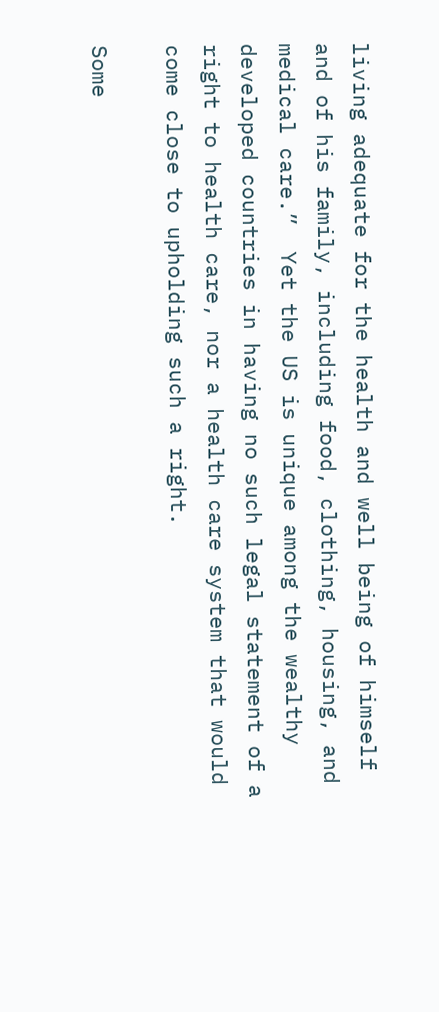living adequate for the health and well being of himself and of his family, including food, clothing, housing, and medical care.”  Yet the US is unique among the wealthy developed countries in having no such legal statement of a right to health care, nor a health care system that would come close to upholding such a right.

Some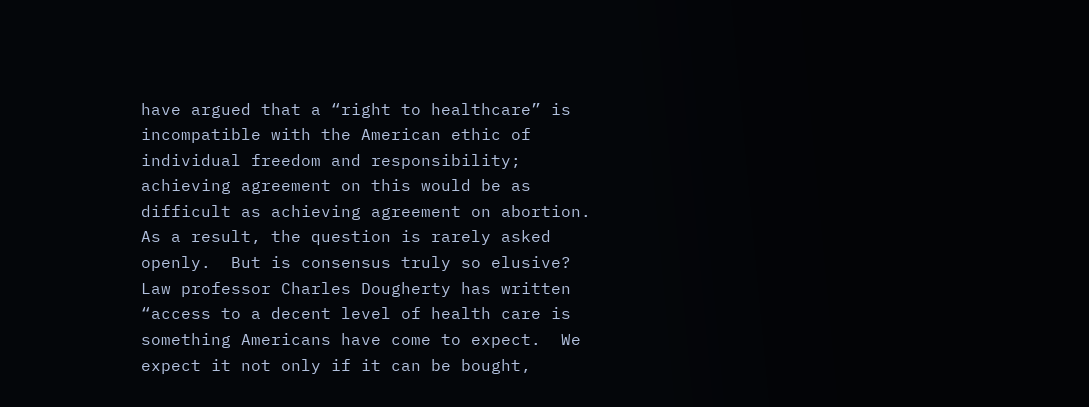have argued that a “right to healthcare” is incompatible with the American ethic of individual freedom and responsibility; achieving agreement on this would be as difficult as achieving agreement on abortion.  As a result, the question is rarely asked openly.  But is consensus truly so elusive?  Law professor Charles Dougherty has written “access to a decent level of health care is something Americans have come to expect.  We expect it not only if it can be bought,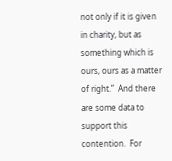not only if it is given in charity, but as something which is ours, ours as a matter of right.”  And there are some data to support this contention.  For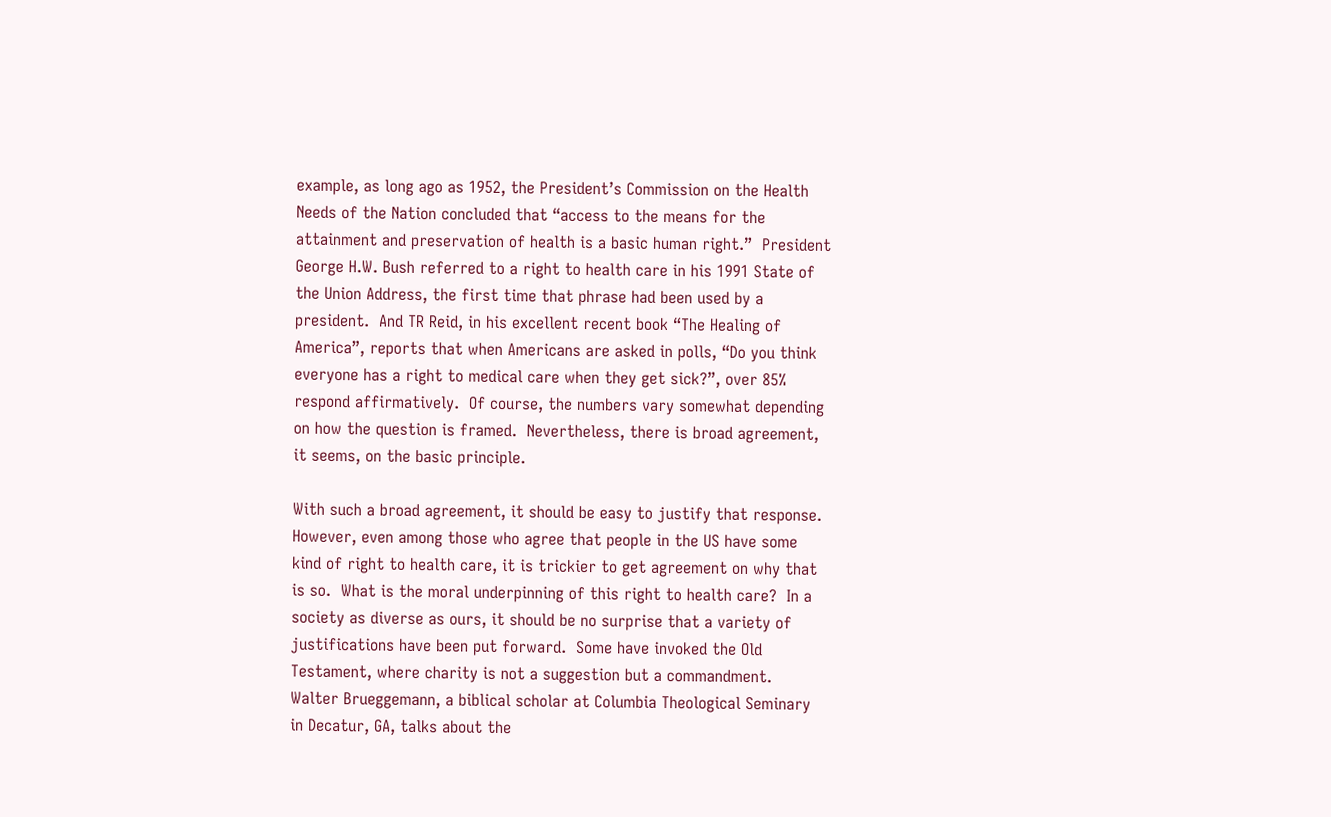example, as long ago as 1952, the President’s Commission on the Health Needs of the Nation concluded that “access to the means for the attainment and preservation of health is a basic human right.”  President George H.W. Bush referred to a right to health care in his 1991 State of the Union Address, the first time that phrase had been used by a president.  And TR Reid, in his excellent recent book “The Healing of America”, reports that when Americans are asked in polls, “Do you think everyone has a right to medical care when they get sick?”, over 85% respond affirmatively.  Of course, the numbers vary somewhat depending on how the question is framed.  Nevertheless, there is broad agreement, it seems, on the basic principle.

With such a broad agreement, it should be easy to justify that response.  However, even among those who agree that people in the US have some kind of right to health care, it is trickier to get agreement on why that is so.  What is the moral underpinning of this right to health care?  In a society as diverse as ours, it should be no surprise that a variety of justifications have been put forward.  Some have invoked the Old Testament, where charity is not a suggestion but a commandment.  Walter Brueggemann, a biblical scholar at Columbia Theological Seminary in Decatur, GA, talks about the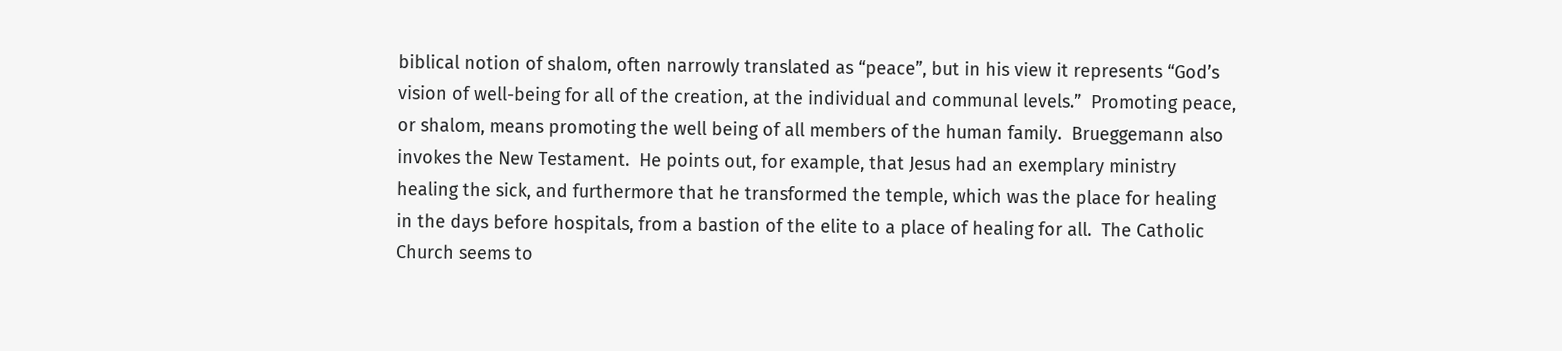biblical notion of shalom, often narrowly translated as “peace”, but in his view it represents “God’s vision of well-being for all of the creation, at the individual and communal levels.”  Promoting peace, or shalom, means promoting the well being of all members of the human family.  Brueggemann also invokes the New Testament.  He points out, for example, that Jesus had an exemplary ministry healing the sick, and furthermore that he transformed the temple, which was the place for healing in the days before hospitals, from a bastion of the elite to a place of healing for all.  The Catholic Church seems to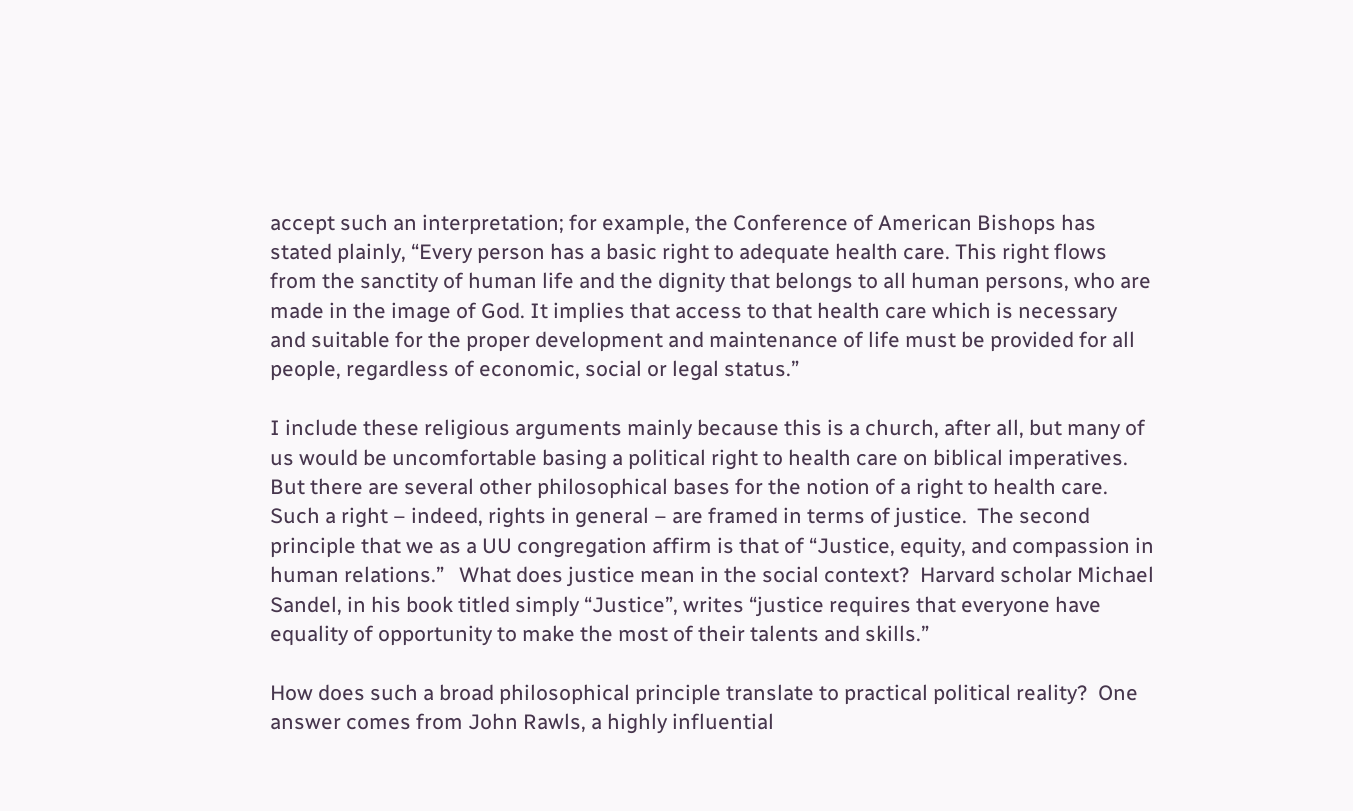accept such an interpretation; for example, the Conference of American Bishops has stated plainly, “Every person has a basic right to adequate health care. This right flows from the sanctity of human life and the dignity that belongs to all human persons, who are made in the image of God. It implies that access to that health care which is necessary and suitable for the proper development and maintenance of life must be provided for all people, regardless of economic, social or legal status.”

I include these religious arguments mainly because this is a church, after all, but many of us would be uncomfortable basing a political right to health care on biblical imperatives.  But there are several other philosophical bases for the notion of a right to health care.  Such a right – indeed, rights in general – are framed in terms of justice.  The second principle that we as a UU congregation affirm is that of “Justice, equity, and compassion in human relations.”   What does justice mean in the social context?  Harvard scholar Michael Sandel, in his book titled simply “Justice”, writes “justice requires that everyone have equality of opportunity to make the most of their talents and skills.”

How does such a broad philosophical principle translate to practical political reality?  One answer comes from John Rawls, a highly influential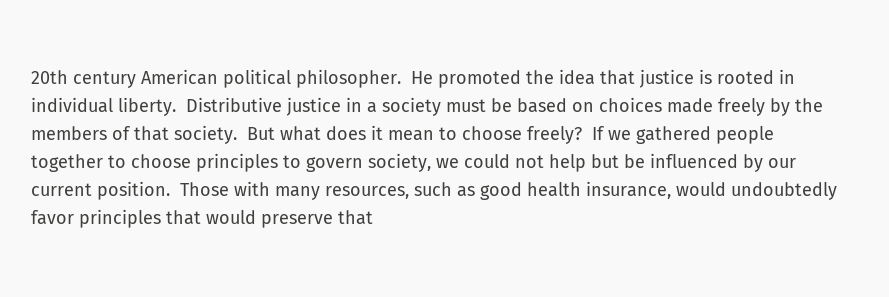20th century American political philosopher.  He promoted the idea that justice is rooted in individual liberty.  Distributive justice in a society must be based on choices made freely by the members of that society.  But what does it mean to choose freely?  If we gathered people together to choose principles to govern society, we could not help but be influenced by our current position.  Those with many resources, such as good health insurance, would undoubtedly favor principles that would preserve that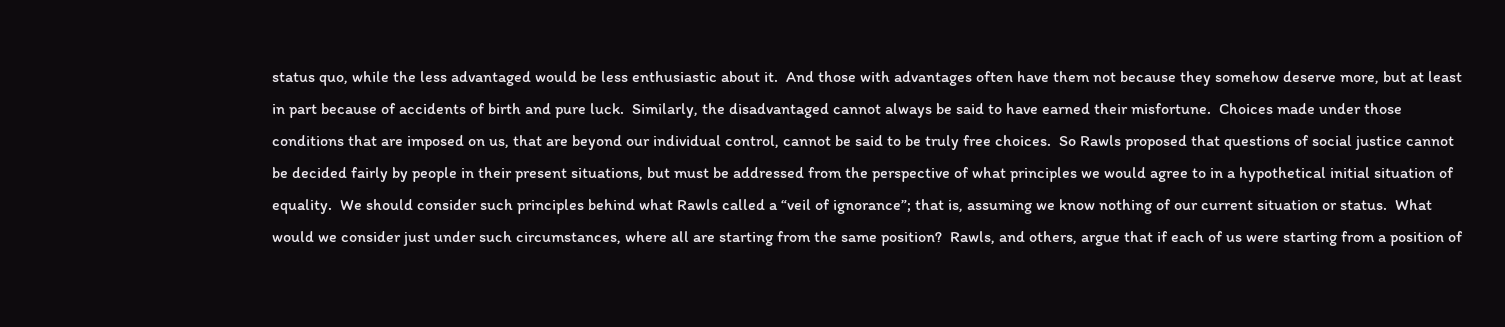status quo, while the less advantaged would be less enthusiastic about it.  And those with advantages often have them not because they somehow deserve more, but at least in part because of accidents of birth and pure luck.  Similarly, the disadvantaged cannot always be said to have earned their misfortune.  Choices made under those conditions that are imposed on us, that are beyond our individual control, cannot be said to be truly free choices.  So Rawls proposed that questions of social justice cannot be decided fairly by people in their present situations, but must be addressed from the perspective of what principles we would agree to in a hypothetical initial situation of equality.  We should consider such principles behind what Rawls called a “veil of ignorance”; that is, assuming we know nothing of our current situation or status.  What would we consider just under such circumstances, where all are starting from the same position?  Rawls, and others, argue that if each of us were starting from a position of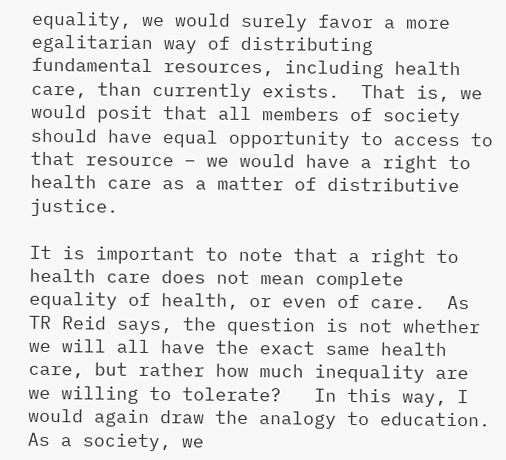equality, we would surely favor a more egalitarian way of distributing fundamental resources, including health care, than currently exists.  That is, we would posit that all members of society should have equal opportunity to access to that resource – we would have a right to health care as a matter of distributive justice.

It is important to note that a right to health care does not mean complete equality of health, or even of care.  As TR Reid says, the question is not whether we will all have the exact same health care, but rather how much inequality are we willing to tolerate?   In this way, I would again draw the analogy to education.  As a society, we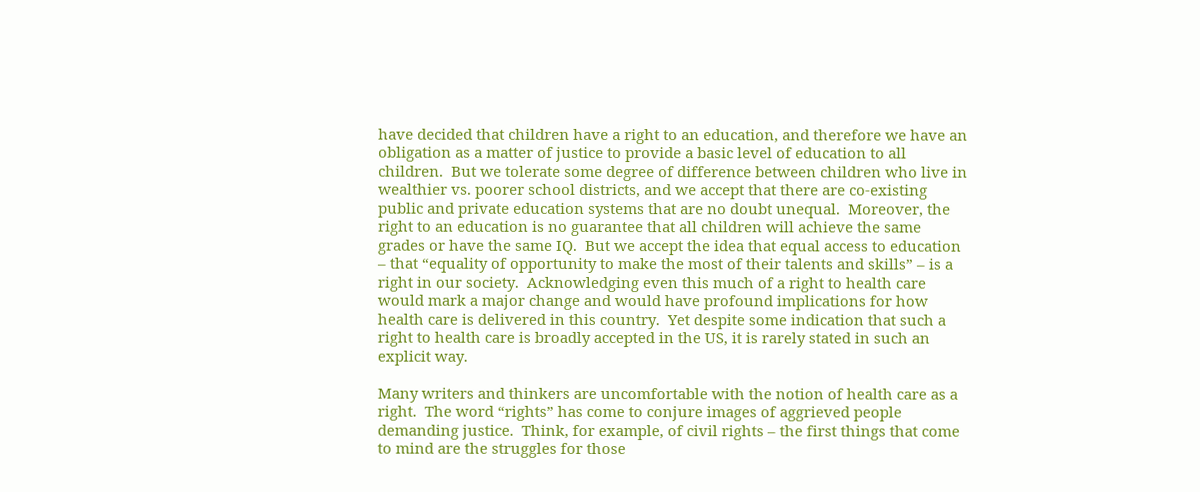have decided that children have a right to an education, and therefore we have an obligation as a matter of justice to provide a basic level of education to all children.  But we tolerate some degree of difference between children who live in wealthier vs. poorer school districts, and we accept that there are co-existing public and private education systems that are no doubt unequal.  Moreover, the right to an education is no guarantee that all children will achieve the same grades or have the same IQ.  But we accept the idea that equal access to education – that “equality of opportunity to make the most of their talents and skills” – is a right in our society.  Acknowledging even this much of a right to health care would mark a major change and would have profound implications for how health care is delivered in this country.  Yet despite some indication that such a right to health care is broadly accepted in the US, it is rarely stated in such an explicit way.

Many writers and thinkers are uncomfortable with the notion of health care as a right.  The word “rights” has come to conjure images of aggrieved people demanding justice.  Think, for example, of civil rights – the first things that come to mind are the struggles for those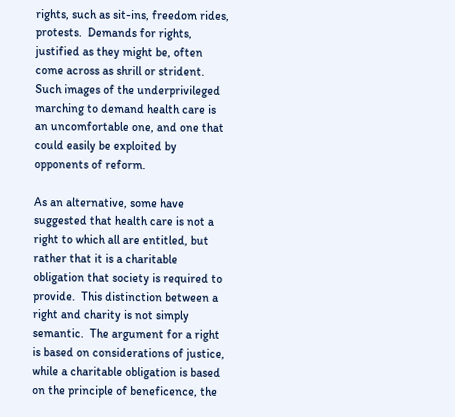rights, such as sit-ins, freedom rides, protests.  Demands for rights, justified as they might be, often come across as shrill or strident.  Such images of the underprivileged marching to demand health care is an uncomfortable one, and one that could easily be exploited by opponents of reform.

As an alternative, some have suggested that health care is not a right to which all are entitled, but rather that it is a charitable obligation that society is required to provide.  This distinction between a right and charity is not simply semantic.  The argument for a right is based on considerations of justice, while a charitable obligation is based on the principle of beneficence, the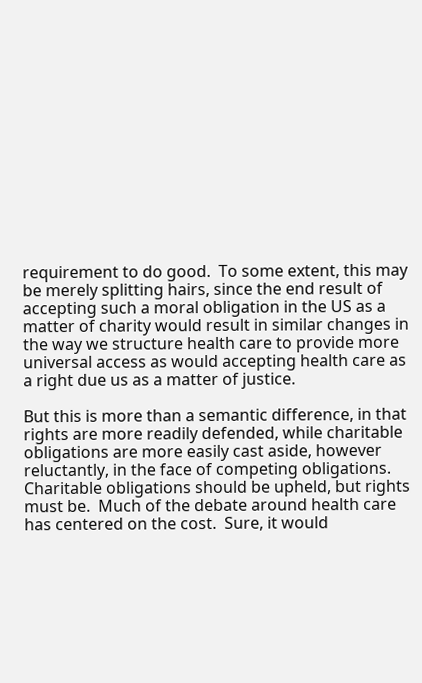requirement to do good.  To some extent, this may be merely splitting hairs, since the end result of accepting such a moral obligation in the US as a matter of charity would result in similar changes in the way we structure health care to provide more universal access as would accepting health care as a right due us as a matter of justice.

But this is more than a semantic difference, in that rights are more readily defended, while charitable obligations are more easily cast aside, however reluctantly, in the face of competing obligations.  Charitable obligations should be upheld, but rights must be.  Much of the debate around health care has centered on the cost.  Sure, it would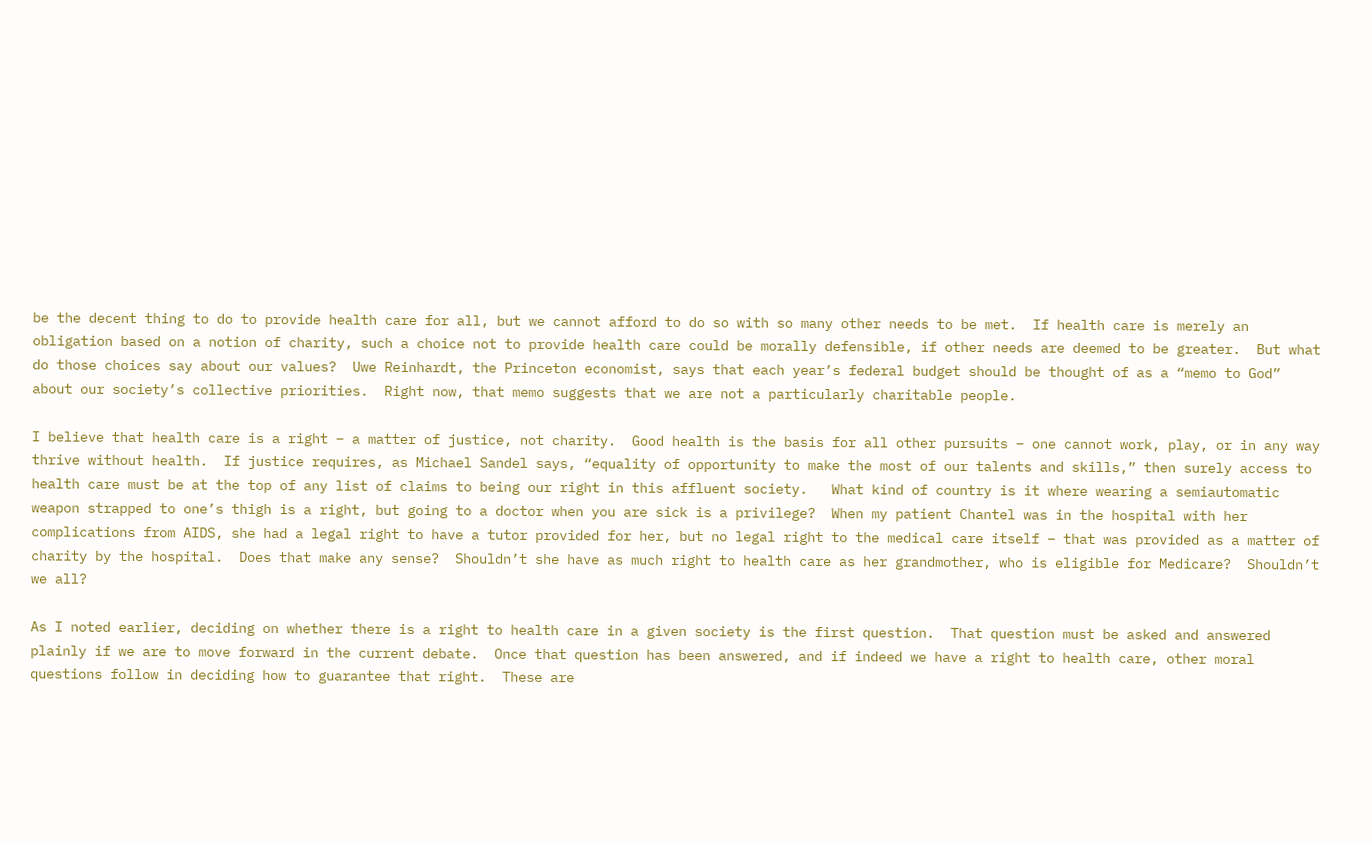be the decent thing to do to provide health care for all, but we cannot afford to do so with so many other needs to be met.  If health care is merely an obligation based on a notion of charity, such a choice not to provide health care could be morally defensible, if other needs are deemed to be greater.  But what do those choices say about our values?  Uwe Reinhardt, the Princeton economist, says that each year’s federal budget should be thought of as a “memo to God” about our society’s collective priorities.  Right now, that memo suggests that we are not a particularly charitable people.

I believe that health care is a right – a matter of justice, not charity.  Good health is the basis for all other pursuits – one cannot work, play, or in any way thrive without health.  If justice requires, as Michael Sandel says, “equality of opportunity to make the most of our talents and skills,” then surely access to health care must be at the top of any list of claims to being our right in this affluent society.   What kind of country is it where wearing a semiautomatic weapon strapped to one’s thigh is a right, but going to a doctor when you are sick is a privilege?  When my patient Chantel was in the hospital with her complications from AIDS, she had a legal right to have a tutor provided for her, but no legal right to the medical care itself – that was provided as a matter of charity by the hospital.  Does that make any sense?  Shouldn’t she have as much right to health care as her grandmother, who is eligible for Medicare?  Shouldn’t we all?

As I noted earlier, deciding on whether there is a right to health care in a given society is the first question.  That question must be asked and answered plainly if we are to move forward in the current debate.  Once that question has been answered, and if indeed we have a right to health care, other moral questions follow in deciding how to guarantee that right.  These are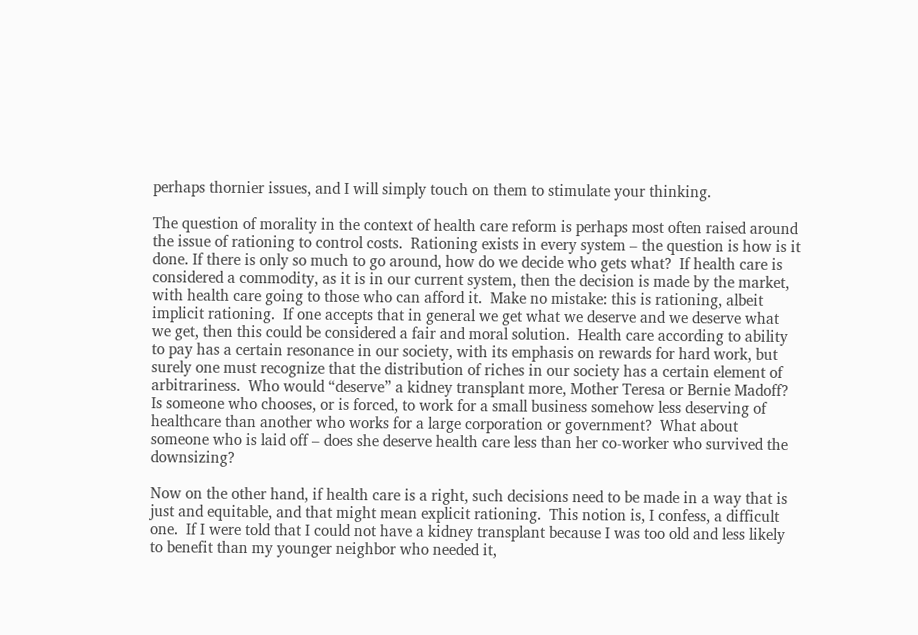perhaps thornier issues, and I will simply touch on them to stimulate your thinking.

The question of morality in the context of health care reform is perhaps most often raised around the issue of rationing to control costs.  Rationing exists in every system – the question is how is it done. If there is only so much to go around, how do we decide who gets what?  If health care is considered a commodity, as it is in our current system, then the decision is made by the market, with health care going to those who can afford it.  Make no mistake: this is rationing, albeit implicit rationing.  If one accepts that in general we get what we deserve and we deserve what we get, then this could be considered a fair and moral solution.  Health care according to ability to pay has a certain resonance in our society, with its emphasis on rewards for hard work, but surely one must recognize that the distribution of riches in our society has a certain element of arbitrariness.  Who would “deserve” a kidney transplant more, Mother Teresa or Bernie Madoff?  Is someone who chooses, or is forced, to work for a small business somehow less deserving of healthcare than another who works for a large corporation or government?  What about someone who is laid off – does she deserve health care less than her co-worker who survived the downsizing?

Now on the other hand, if health care is a right, such decisions need to be made in a way that is just and equitable, and that might mean explicit rationing.  This notion is, I confess, a difficult one.  If I were told that I could not have a kidney transplant because I was too old and less likely to benefit than my younger neighbor who needed it,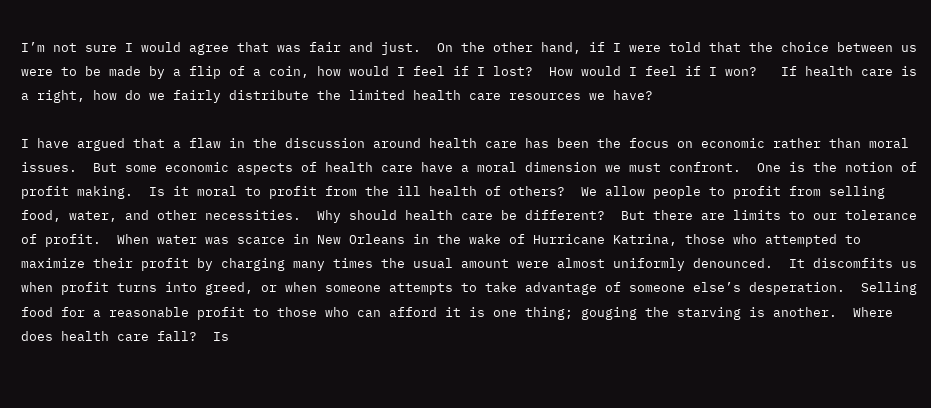I’m not sure I would agree that was fair and just.  On the other hand, if I were told that the choice between us were to be made by a flip of a coin, how would I feel if I lost?  How would I feel if I won?   If health care is a right, how do we fairly distribute the limited health care resources we have?

I have argued that a flaw in the discussion around health care has been the focus on economic rather than moral issues.  But some economic aspects of health care have a moral dimension we must confront.  One is the notion of profit making.  Is it moral to profit from the ill health of others?  We allow people to profit from selling food, water, and other necessities.  Why should health care be different?  But there are limits to our tolerance of profit.  When water was scarce in New Orleans in the wake of Hurricane Katrina, those who attempted to maximize their profit by charging many times the usual amount were almost uniformly denounced.  It discomfits us when profit turns into greed, or when someone attempts to take advantage of someone else’s desperation.  Selling food for a reasonable profit to those who can afford it is one thing; gouging the starving is another.  Where does health care fall?  Is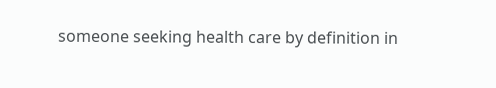someone seeking health care by definition in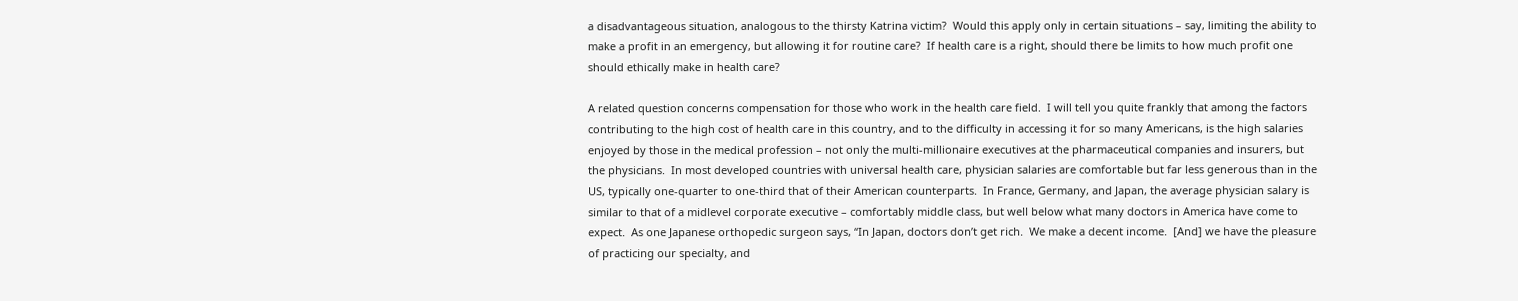a disadvantageous situation, analogous to the thirsty Katrina victim?  Would this apply only in certain situations – say, limiting the ability to make a profit in an emergency, but allowing it for routine care?  If health care is a right, should there be limits to how much profit one should ethically make in health care?

A related question concerns compensation for those who work in the health care field.  I will tell you quite frankly that among the factors contributing to the high cost of health care in this country, and to the difficulty in accessing it for so many Americans, is the high salaries enjoyed by those in the medical profession – not only the multi-millionaire executives at the pharmaceutical companies and insurers, but the physicians.  In most developed countries with universal health care, physician salaries are comfortable but far less generous than in the US, typically one-quarter to one-third that of their American counterparts.  In France, Germany, and Japan, the average physician salary is similar to that of a midlevel corporate executive – comfortably middle class, but well below what many doctors in America have come to expect.  As one Japanese orthopedic surgeon says, “In Japan, doctors don’t get rich.  We make a decent income.  [And] we have the pleasure of practicing our specialty, and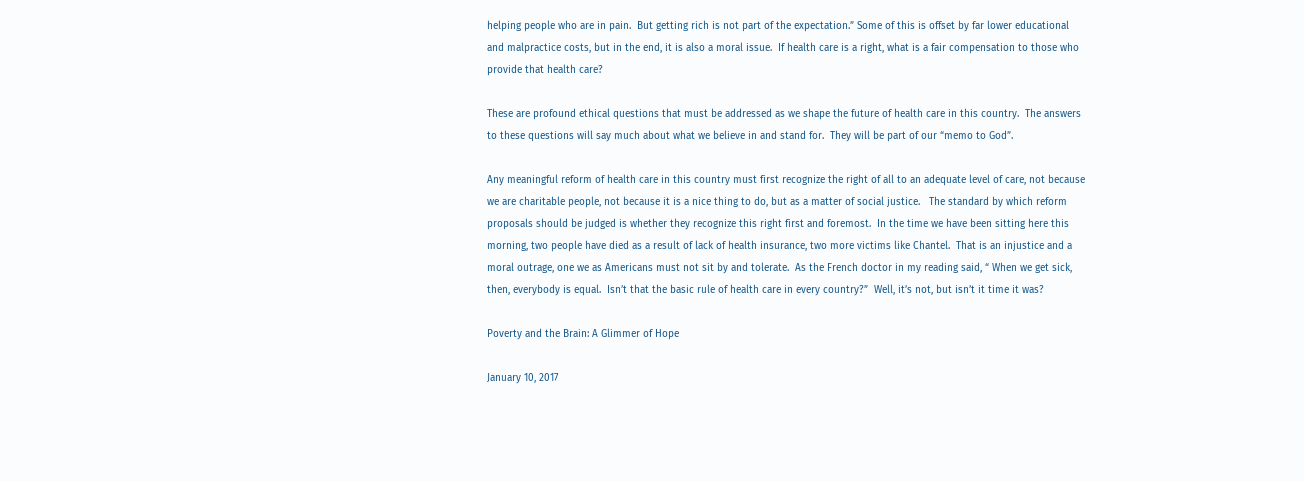helping people who are in pain.  But getting rich is not part of the expectation.” Some of this is offset by far lower educational and malpractice costs, but in the end, it is also a moral issue.  If health care is a right, what is a fair compensation to those who provide that health care?

These are profound ethical questions that must be addressed as we shape the future of health care in this country.  The answers to these questions will say much about what we believe in and stand for.  They will be part of our “memo to God”.

Any meaningful reform of health care in this country must first recognize the right of all to an adequate level of care, not because we are charitable people, not because it is a nice thing to do, but as a matter of social justice.   The standard by which reform proposals should be judged is whether they recognize this right first and foremost.  In the time we have been sitting here this morning, two people have died as a result of lack of health insurance, two more victims like Chantel.  That is an injustice and a moral outrage, one we as Americans must not sit by and tolerate.  As the French doctor in my reading said, “ When we get sick, then, everybody is equal.  Isn’t that the basic rule of health care in every country?”  Well, it’s not, but isn’t it time it was?

Poverty and the Brain: A Glimmer of Hope

January 10, 2017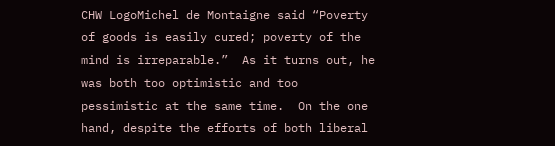CHW LogoMichel de Montaigne said “Poverty of goods is easily cured; poverty of the mind is irreparable.”  As it turns out, he was both too optimistic and too pessimistic at the same time.  On the one hand, despite the efforts of both liberal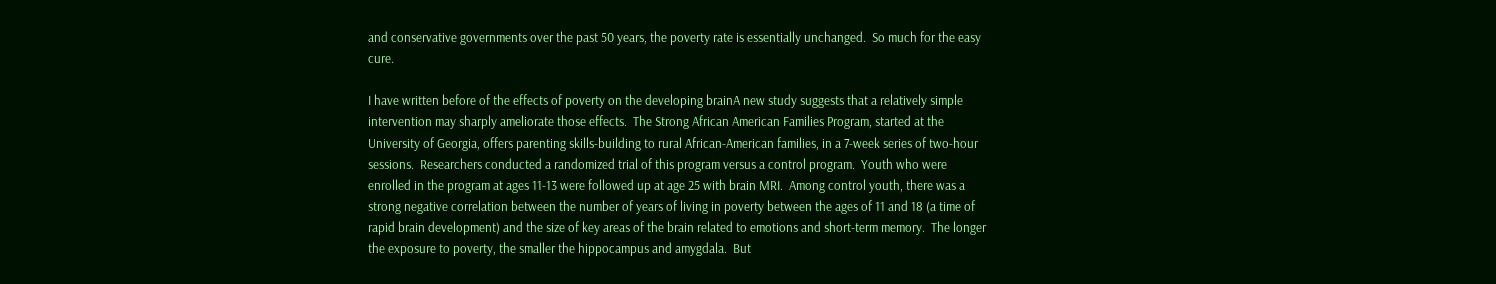and conservative governments over the past 50 years, the poverty rate is essentially unchanged.  So much for the easy cure.

I have written before of the effects of poverty on the developing brainA new study suggests that a relatively simple intervention may sharply ameliorate those effects.  The Strong African American Families Program, started at the University of Georgia, offers parenting skills-building to rural African-American families, in a 7-week series of two-hour sessions.  Researchers conducted a randomized trial of this program versus a control program.  Youth who were enrolled in the program at ages 11-13 were followed up at age 25 with brain MRI.  Among control youth, there was a strong negative correlation between the number of years of living in poverty between the ages of 11 and 18 (a time of rapid brain development) and the size of key areas of the brain related to emotions and short-term memory.  The longer the exposure to poverty, the smaller the hippocampus and amygdala.  But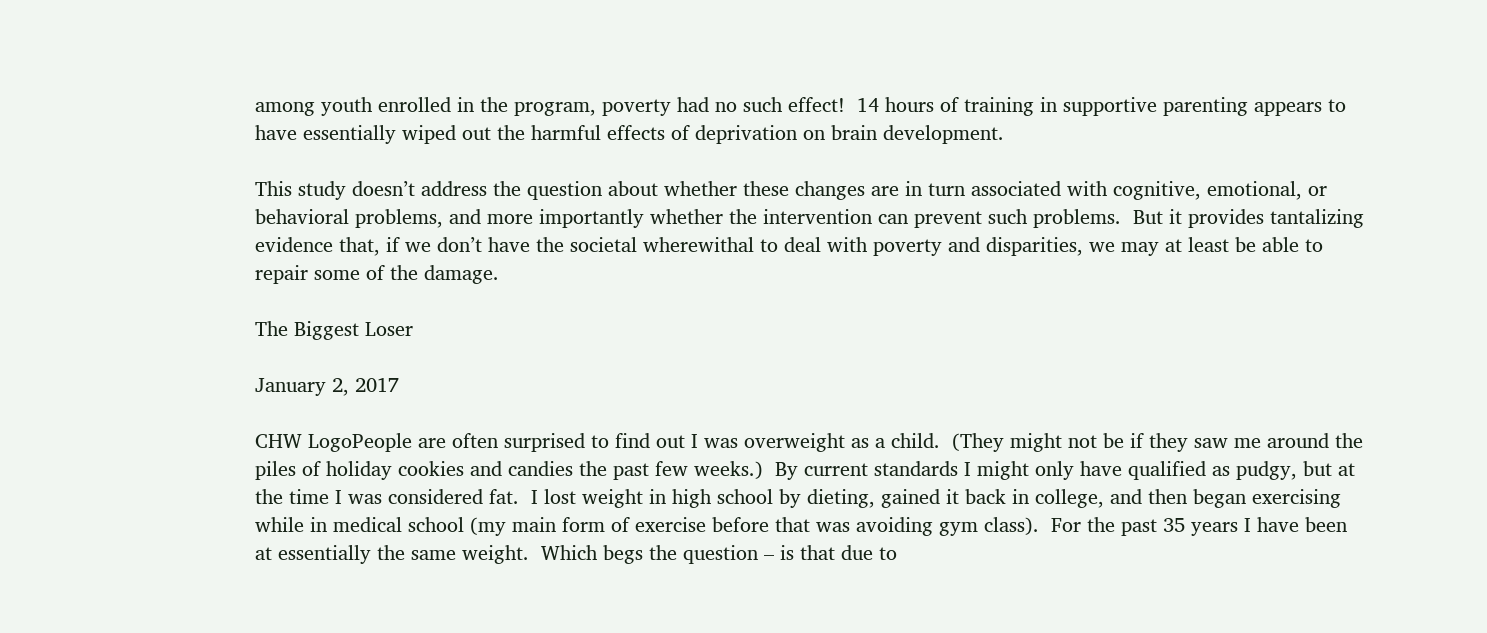among youth enrolled in the program, poverty had no such effect!  14 hours of training in supportive parenting appears to have essentially wiped out the harmful effects of deprivation on brain development.

This study doesn’t address the question about whether these changes are in turn associated with cognitive, emotional, or behavioral problems, and more importantly whether the intervention can prevent such problems.  But it provides tantalizing evidence that, if we don’t have the societal wherewithal to deal with poverty and disparities, we may at least be able to repair some of the damage.

The Biggest Loser

January 2, 2017

CHW LogoPeople are often surprised to find out I was overweight as a child.  (They might not be if they saw me around the piles of holiday cookies and candies the past few weeks.)  By current standards I might only have qualified as pudgy, but at the time I was considered fat.  I lost weight in high school by dieting, gained it back in college, and then began exercising while in medical school (my main form of exercise before that was avoiding gym class).  For the past 35 years I have been at essentially the same weight.  Which begs the question – is that due to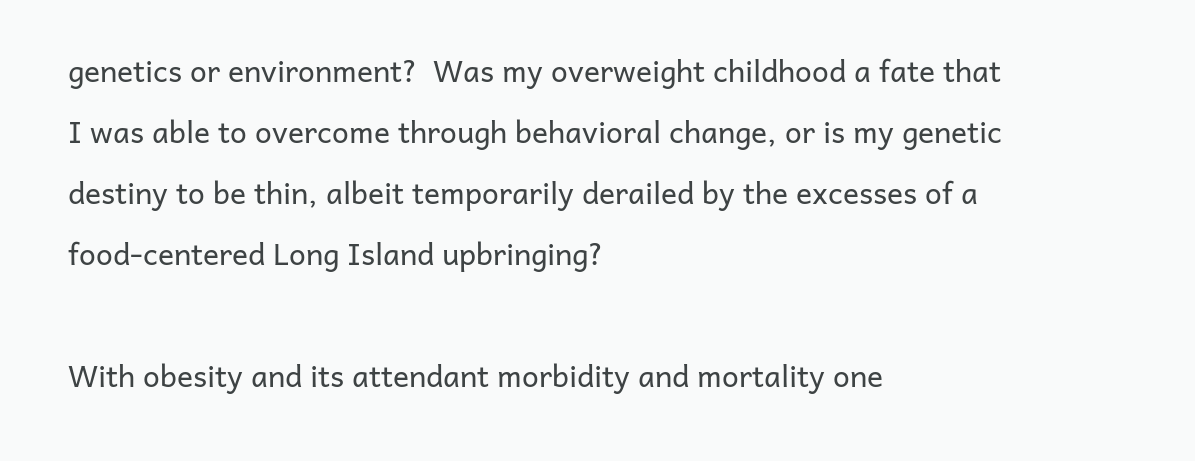genetics or environment?  Was my overweight childhood a fate that I was able to overcome through behavioral change, or is my genetic destiny to be thin, albeit temporarily derailed by the excesses of a food-centered Long Island upbringing?

With obesity and its attendant morbidity and mortality one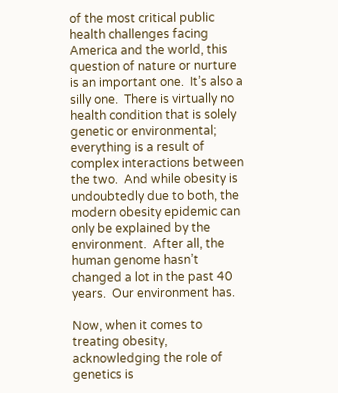of the most critical public health challenges facing America and the world, this question of nature or nurture is an important one.  It’s also a silly one.  There is virtually no health condition that is solely genetic or environmental; everything is a result of complex interactions between the two.  And while obesity is undoubtedly due to both, the modern obesity epidemic can only be explained by the environment.  After all, the human genome hasn’t changed a lot in the past 40 years.  Our environment has.

Now, when it comes to treating obesity, acknowledging the role of genetics is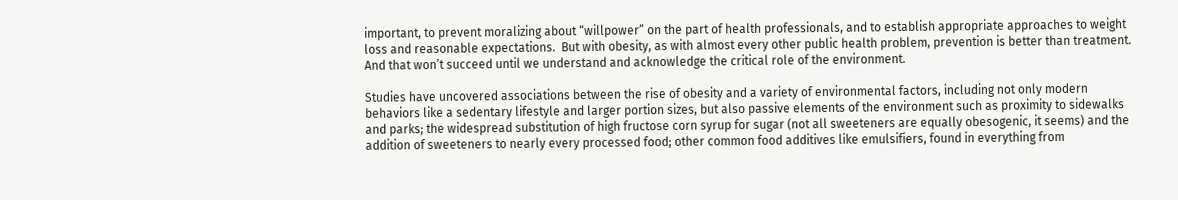important, to prevent moralizing about “willpower” on the part of health professionals, and to establish appropriate approaches to weight loss and reasonable expectations.  But with obesity, as with almost every other public health problem, prevention is better than treatment.  And that won’t succeed until we understand and acknowledge the critical role of the environment.

Studies have uncovered associations between the rise of obesity and a variety of environmental factors, including not only modern behaviors like a sedentary lifestyle and larger portion sizes, but also passive elements of the environment such as proximity to sidewalks and parks; the widespread substitution of high fructose corn syrup for sugar (not all sweeteners are equally obesogenic, it seems) and the addition of sweeteners to nearly every processed food; other common food additives like emulsifiers, found in everything from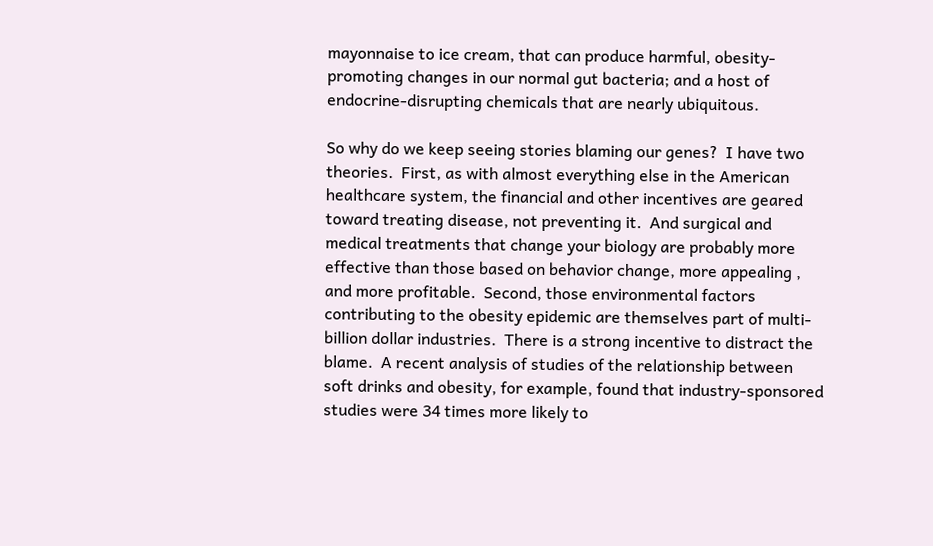mayonnaise to ice cream, that can produce harmful, obesity-promoting changes in our normal gut bacteria; and a host of endocrine-disrupting chemicals that are nearly ubiquitous.

So why do we keep seeing stories blaming our genes?  I have two theories.  First, as with almost everything else in the American healthcare system, the financial and other incentives are geared toward treating disease, not preventing it.  And surgical and medical treatments that change your biology are probably more effective than those based on behavior change, more appealing , and more profitable.  Second, those environmental factors contributing to the obesity epidemic are themselves part of multi-billion dollar industries.  There is a strong incentive to distract the blame.  A recent analysis of studies of the relationship between soft drinks and obesity, for example, found that industry-sponsored studies were 34 times more likely to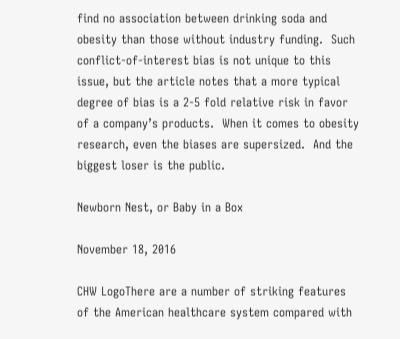find no association between drinking soda and obesity than those without industry funding.  Such conflict-of-interest bias is not unique to this issue, but the article notes that a more typical degree of bias is a 2-5 fold relative risk in favor of a company’s products.  When it comes to obesity research, even the biases are supersized.  And the biggest loser is the public.

Newborn Nest, or Baby in a Box

November 18, 2016

CHW LogoThere are a number of striking features of the American healthcare system compared with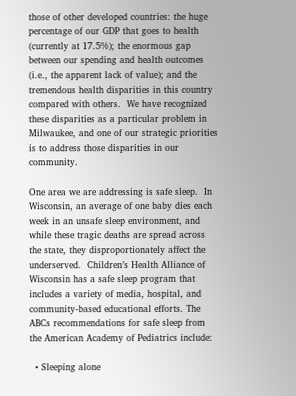those of other developed countries: the huge percentage of our GDP that goes to health (currently at 17.5%); the enormous gap between our spending and health outcomes (i.e., the apparent lack of value); and the tremendous health disparities in this country compared with others.  We have recognized these disparities as a particular problem in Milwaukee, and one of our strategic priorities is to address those disparities in our community.

One area we are addressing is safe sleep.  In Wisconsin, an average of one baby dies each week in an unsafe sleep environment, and while these tragic deaths are spread across the state, they disproportionately affect the underserved.  Children’s Health Alliance of Wisconsin has a safe sleep program that includes a variety of media, hospital, and community-based educational efforts. The ABCs recommendations for safe sleep from the American Academy of Pediatrics include:

  • Sleeping alone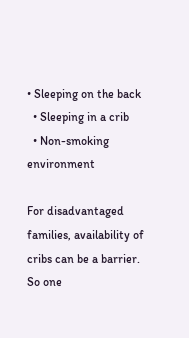• Sleeping on the back
  • Sleeping in a crib
  • Non-smoking environment

For disadvantaged families, availability of cribs can be a barrier.  So one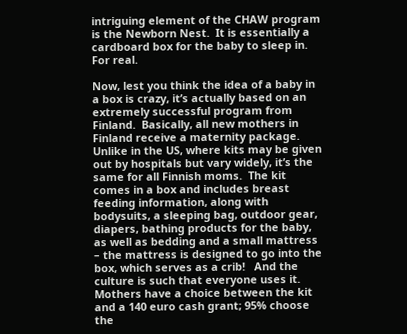intriguing element of the CHAW program is the Newborn Nest.  It is essentially a cardboard box for the baby to sleep in.  For real.

Now, lest you think the idea of a baby in a box is crazy, it’s actually based on an extremely successful program from Finland.  Basically, all new mothers in Finland receive a maternity package.  Unlike in the US, where kits may be given out by hospitals but vary widely, it’s the same for all Finnish moms.  The kit comes in a box and includes breast feeding information, along with bodysuits, a sleeping bag, outdoor gear, diapers, bathing products for the baby, as well as bedding and a small mattress – the mattress is designed to go into the box, which serves as a crib!   And the culture is such that everyone uses it.  Mothers have a choice between the kit and a 140 euro cash grant; 95% choose the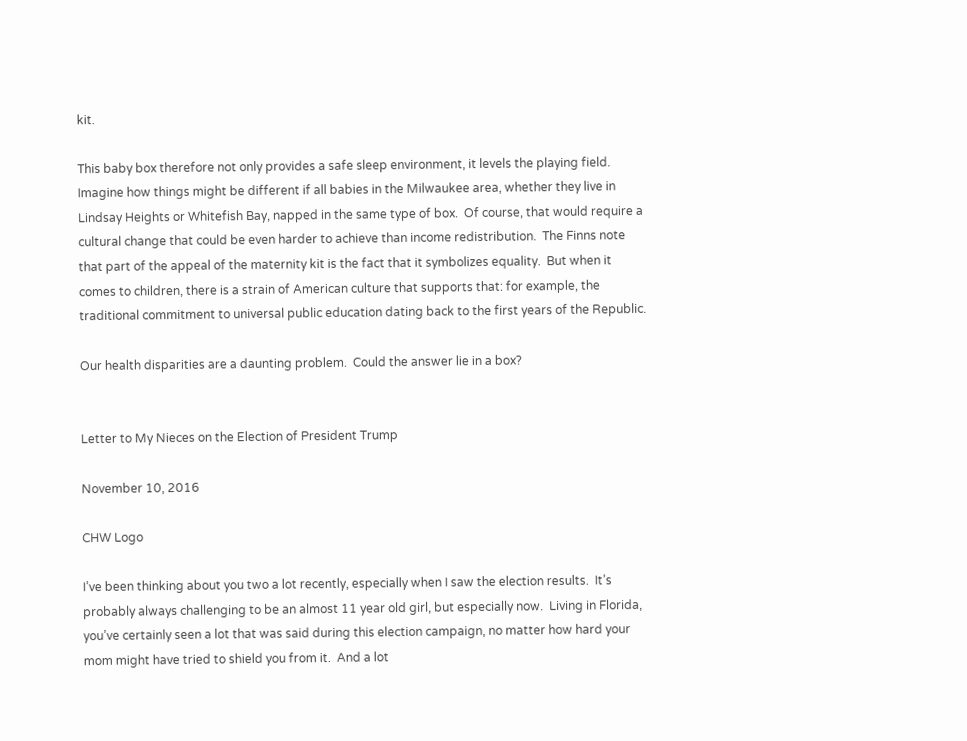kit.

This baby box therefore not only provides a safe sleep environment, it levels the playing field.  Imagine how things might be different if all babies in the Milwaukee area, whether they live in Lindsay Heights or Whitefish Bay, napped in the same type of box.  Of course, that would require a cultural change that could be even harder to achieve than income redistribution.  The Finns note that part of the appeal of the maternity kit is the fact that it symbolizes equality.  But when it comes to children, there is a strain of American culture that supports that: for example, the traditional commitment to universal public education dating back to the first years of the Republic.

Our health disparities are a daunting problem.  Could the answer lie in a box?


Letter to My Nieces on the Election of President Trump

November 10, 2016

CHW Logo

I’ve been thinking about you two a lot recently, especially when I saw the election results.  It’s probably always challenging to be an almost 11 year old girl, but especially now.  Living in Florida, you’ve certainly seen a lot that was said during this election campaign, no matter how hard your mom might have tried to shield you from it.  And a lot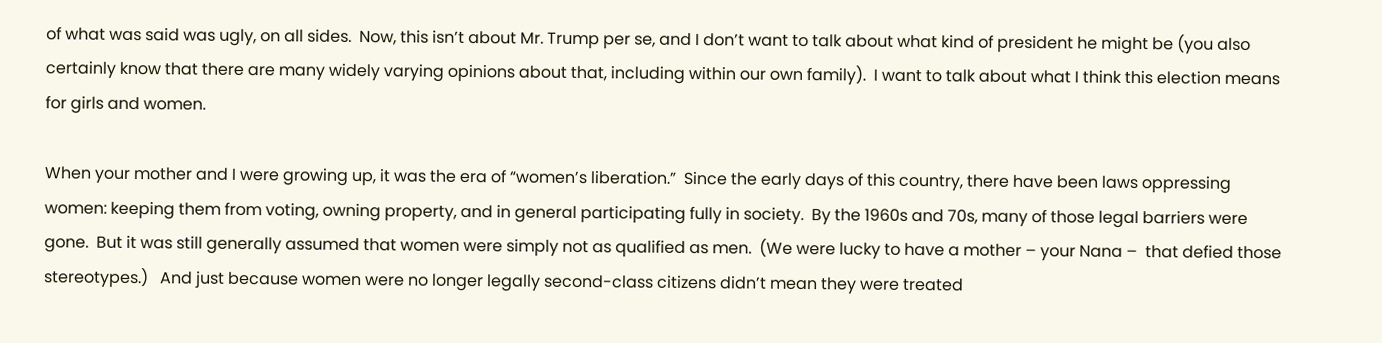of what was said was ugly, on all sides.  Now, this isn’t about Mr. Trump per se, and I don’t want to talk about what kind of president he might be (you also certainly know that there are many widely varying opinions about that, including within our own family).  I want to talk about what I think this election means for girls and women.

When your mother and I were growing up, it was the era of “women’s liberation.”  Since the early days of this country, there have been laws oppressing women: keeping them from voting, owning property, and in general participating fully in society.  By the 1960s and 70s, many of those legal barriers were gone.  But it was still generally assumed that women were simply not as qualified as men.  (We were lucky to have a mother – your Nana –  that defied those stereotypes.)   And just because women were no longer legally second-class citizens didn’t mean they were treated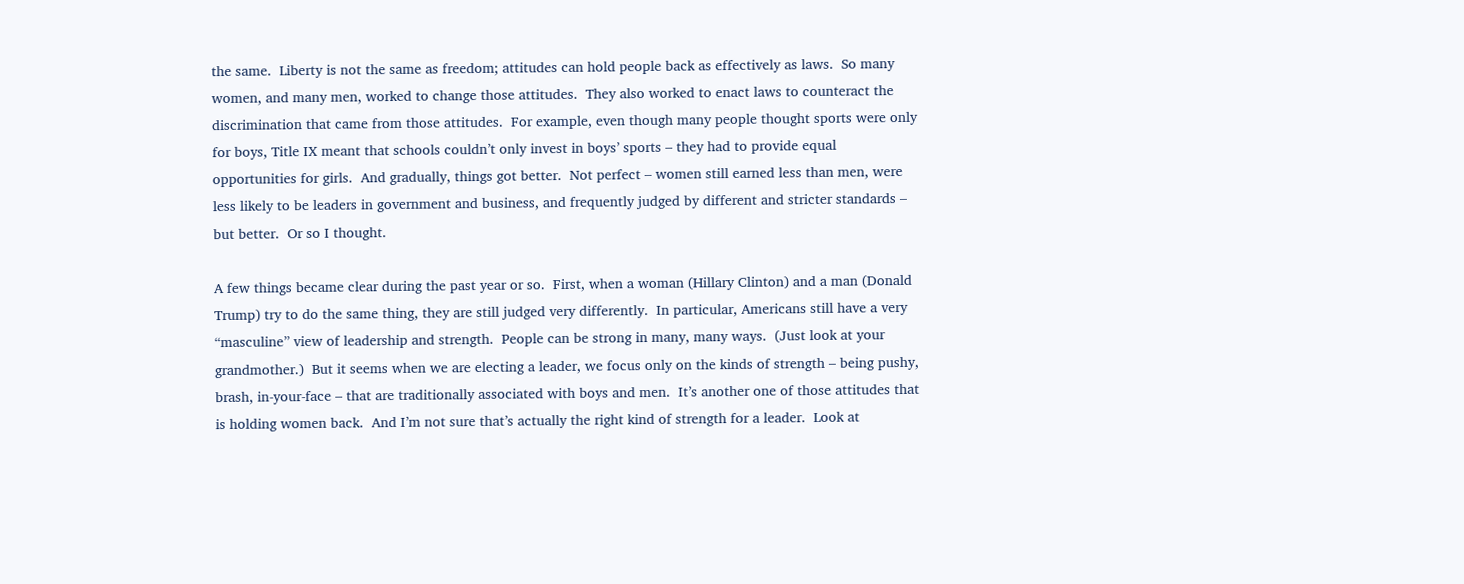the same.  Liberty is not the same as freedom; attitudes can hold people back as effectively as laws.  So many women, and many men, worked to change those attitudes.  They also worked to enact laws to counteract the discrimination that came from those attitudes.  For example, even though many people thought sports were only for boys, Title IX meant that schools couldn’t only invest in boys’ sports – they had to provide equal opportunities for girls.  And gradually, things got better.  Not perfect – women still earned less than men, were less likely to be leaders in government and business, and frequently judged by different and stricter standards – but better.  Or so I thought.

A few things became clear during the past year or so.  First, when a woman (Hillary Clinton) and a man (Donald Trump) try to do the same thing, they are still judged very differently.  In particular, Americans still have a very “masculine” view of leadership and strength.  People can be strong in many, many ways.  (Just look at your grandmother.)  But it seems when we are electing a leader, we focus only on the kinds of strength – being pushy, brash, in-your-face – that are traditionally associated with boys and men.  It’s another one of those attitudes that is holding women back.  And I’m not sure that’s actually the right kind of strength for a leader.  Look at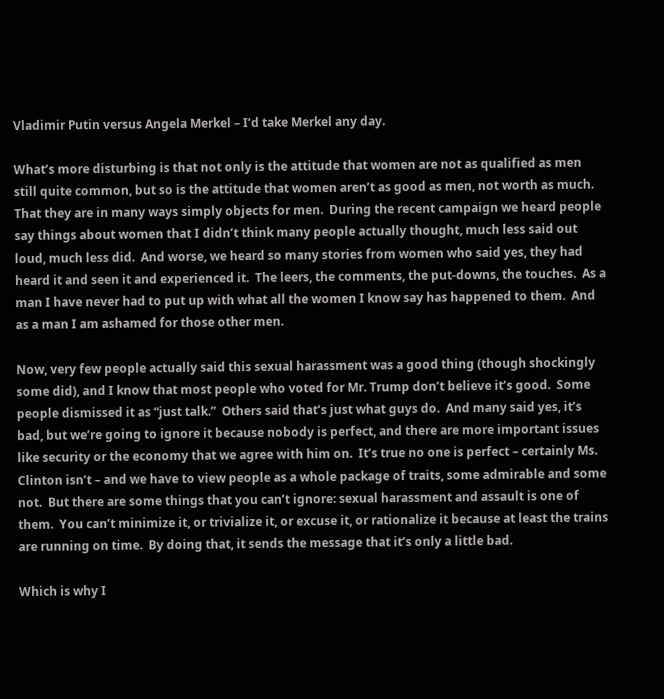Vladimir Putin versus Angela Merkel – I’d take Merkel any day.

What’s more disturbing is that not only is the attitude that women are not as qualified as men still quite common, but so is the attitude that women aren’t as good as men, not worth as much.  That they are in many ways simply objects for men.  During the recent campaign we heard people say things about women that I didn’t think many people actually thought, much less said out loud, much less did.  And worse, we heard so many stories from women who said yes, they had heard it and seen it and experienced it.  The leers, the comments, the put-downs, the touches.  As a man I have never had to put up with what all the women I know say has happened to them.  And as a man I am ashamed for those other men.

Now, very few people actually said this sexual harassment was a good thing (though shockingly some did), and I know that most people who voted for Mr. Trump don’t believe it’s good.  Some people dismissed it as “just talk.”  Others said that’s just what guys do.  And many said yes, it’s bad, but we’re going to ignore it because nobody is perfect, and there are more important issues like security or the economy that we agree with him on.  It’s true no one is perfect – certainly Ms. Clinton isn’t – and we have to view people as a whole package of traits, some admirable and some not.  But there are some things that you can’t ignore: sexual harassment and assault is one of them.  You can’t minimize it, or trivialize it, or excuse it, or rationalize it because at least the trains are running on time.  By doing that, it sends the message that it’s only a little bad.

Which is why I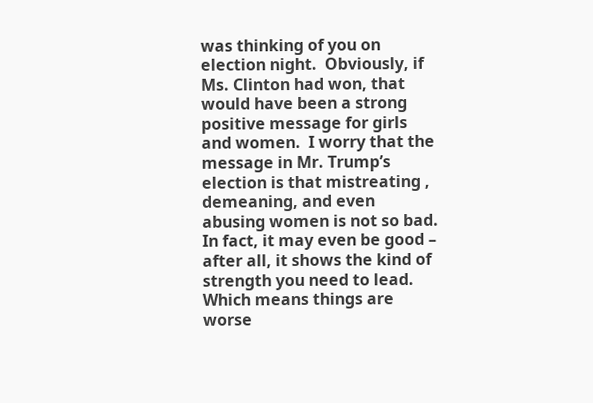was thinking of you on election night.  Obviously, if Ms. Clinton had won, that would have been a strong positive message for girls and women.  I worry that the message in Mr. Trump’s election is that mistreating , demeaning, and even abusing women is not so bad.  In fact, it may even be good – after all, it shows the kind of strength you need to lead.  Which means things are worse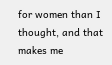for women than I thought, and that makes me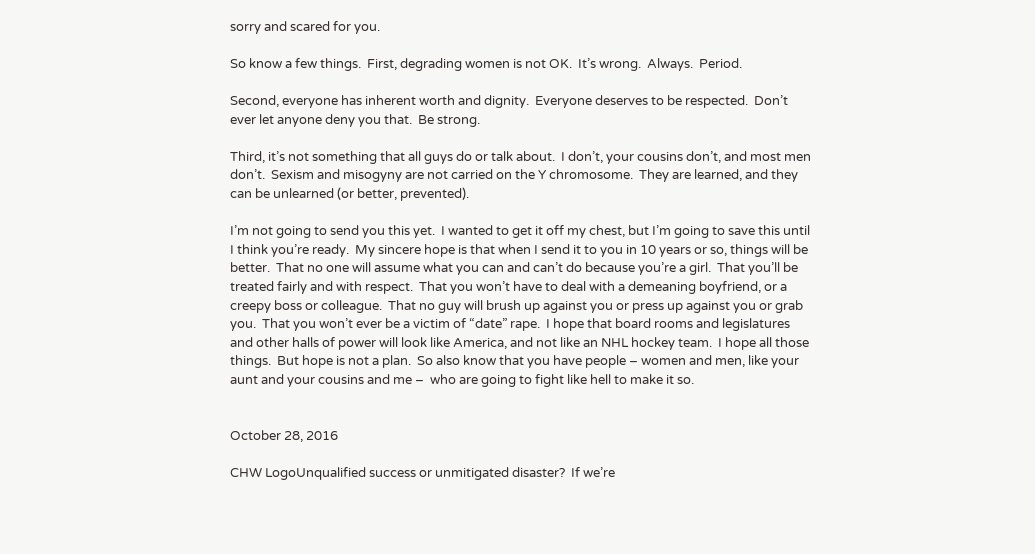sorry and scared for you.

So know a few things.  First, degrading women is not OK.  It’s wrong.  Always.  Period.

Second, everyone has inherent worth and dignity.  Everyone deserves to be respected.  Don’t ever let anyone deny you that.  Be strong.

Third, it’s not something that all guys do or talk about.  I don’t, your cousins don’t, and most men don’t.  Sexism and misogyny are not carried on the Y chromosome.  They are learned, and they can be unlearned (or better, prevented).

I’m not going to send you this yet.  I wanted to get it off my chest, but I’m going to save this until I think you’re ready.  My sincere hope is that when I send it to you in 10 years or so, things will be better.  That no one will assume what you can and can’t do because you’re a girl.  That you’ll be treated fairly and with respect.  That you won’t have to deal with a demeaning boyfriend, or a creepy boss or colleague.  That no guy will brush up against you or press up against you or grab you.  That you won’t ever be a victim of “date” rape.  I hope that board rooms and legislatures and other halls of power will look like America, and not like an NHL hockey team.  I hope all those things.  But hope is not a plan.  So also know that you have people – women and men, like your aunt and your cousins and me –  who are going to fight like hell to make it so.


October 28, 2016

CHW LogoUnqualified success or unmitigated disaster?  If we’re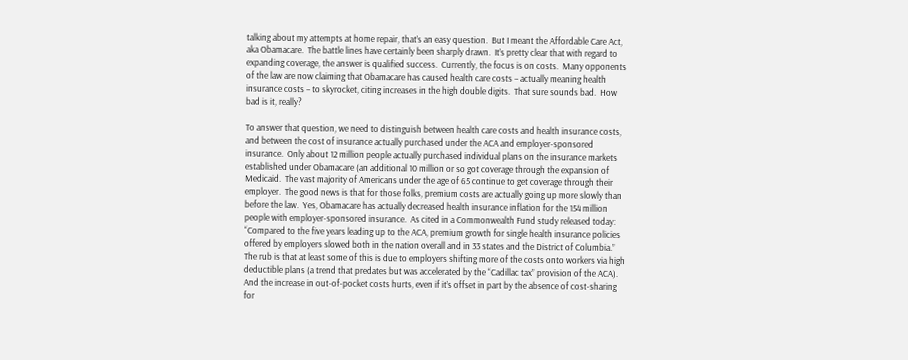talking about my attempts at home repair, that’s an easy question.  But I meant the Affordable Care Act, aka Obamacare.  The battle lines have certainly been sharply drawn.  It’s pretty clear that with regard to expanding coverage, the answer is qualified success.  Currently, the focus is on costs.  Many opponents of the law are now claiming that Obamacare has caused health care costs – actually meaning health insurance costs – to skyrocket, citing increases in the high double digits.  That sure sounds bad.  How bad is it, really?

To answer that question, we need to distinguish between health care costs and health insurance costs, and between the cost of insurance actually purchased under the ACA and employer-sponsored insurance.  Only about 12 million people actually purchased individual plans on the insurance markets established under Obamacare (an additional 10 million or so got coverage through the expansion of Medicaid.  The vast majority of Americans under the age of 65 continue to get coverage through their employer.  The good news is that for those folks, premium costs are actually going up more slowly than before the law.  Yes, Obamacare has actually decreased health insurance inflation for the 154 million people with employer-sponsored insurance.  As cited in a Commonwealth Fund study released today: “Compared to the five years leading up to the ACA, premium growth for single health insurance policies offered by employers slowed both in the nation overall and in 33 states and the District of Columbia.”  The rub is that at least some of this is due to employers shifting more of the costs onto workers via high deductible plans (a trend that predates but was accelerated by the “Cadillac tax” provision of the ACA).  And the increase in out-of-pocket costs hurts, even if it’s offset in part by the absence of cost-sharing for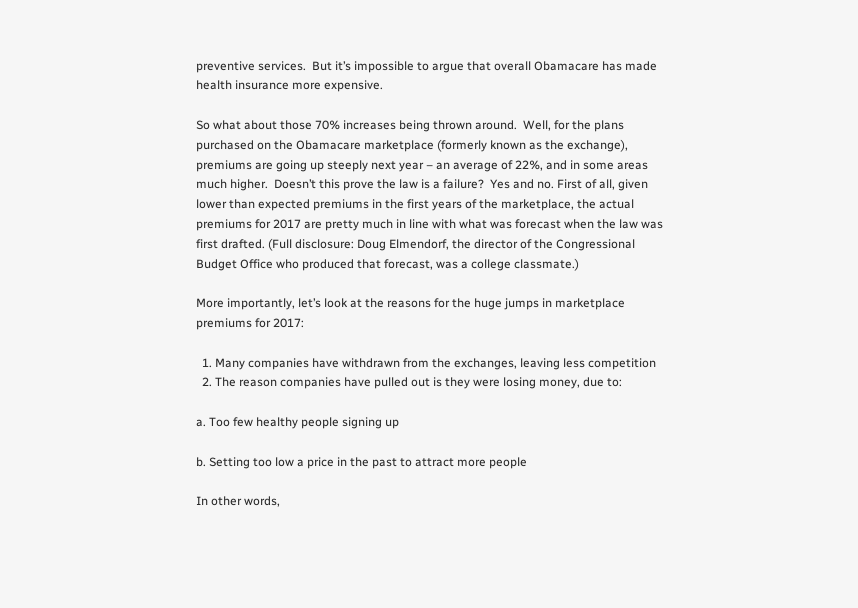preventive services.  But it’s impossible to argue that overall Obamacare has made health insurance more expensive.

So what about those 70% increases being thrown around.  Well, for the plans purchased on the Obamacare marketplace (formerly known as the exchange), premiums are going up steeply next year – an average of 22%, and in some areas much higher.  Doesn’t this prove the law is a failure?  Yes and no. First of all, given lower than expected premiums in the first years of the marketplace, the actual premiums for 2017 are pretty much in line with what was forecast when the law was first drafted. (Full disclosure: Doug Elmendorf, the director of the Congressional Budget Office who produced that forecast, was a college classmate.)

More importantly, let’s look at the reasons for the huge jumps in marketplace premiums for 2017:

  1. Many companies have withdrawn from the exchanges, leaving less competition
  2. The reason companies have pulled out is they were losing money, due to:

a. Too few healthy people signing up

b. Setting too low a price in the past to attract more people

In other words,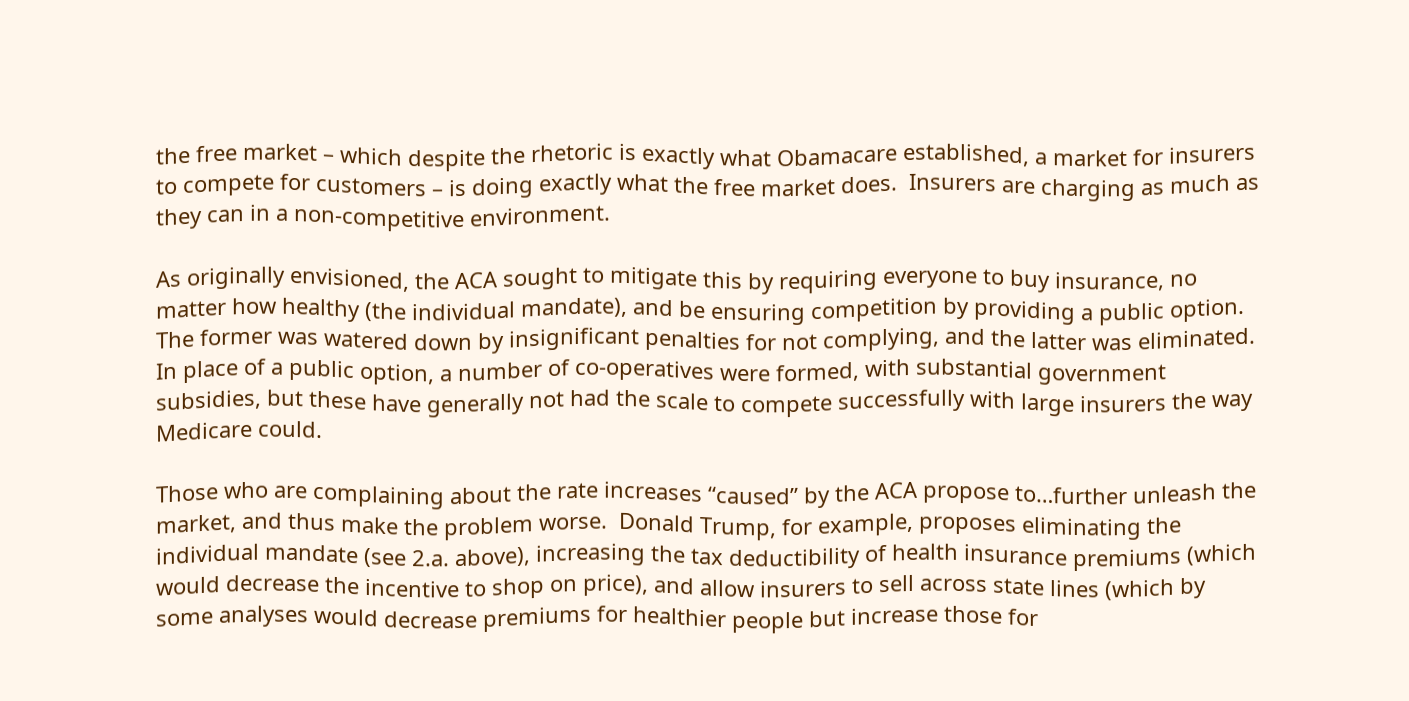the free market – which despite the rhetoric is exactly what Obamacare established, a market for insurers to compete for customers – is doing exactly what the free market does.  Insurers are charging as much as they can in a non-competitive environment.

As originally envisioned, the ACA sought to mitigate this by requiring everyone to buy insurance, no matter how healthy (the individual mandate), and be ensuring competition by providing a public option.  The former was watered down by insignificant penalties for not complying, and the latter was eliminated.  In place of a public option, a number of co-operatives were formed, with substantial government subsidies, but these have generally not had the scale to compete successfully with large insurers the way Medicare could.

Those who are complaining about the rate increases “caused” by the ACA propose to…further unleash the market, and thus make the problem worse.  Donald Trump, for example, proposes eliminating the individual mandate (see 2.a. above), increasing the tax deductibility of health insurance premiums (which would decrease the incentive to shop on price), and allow insurers to sell across state lines (which by some analyses would decrease premiums for healthier people but increase those for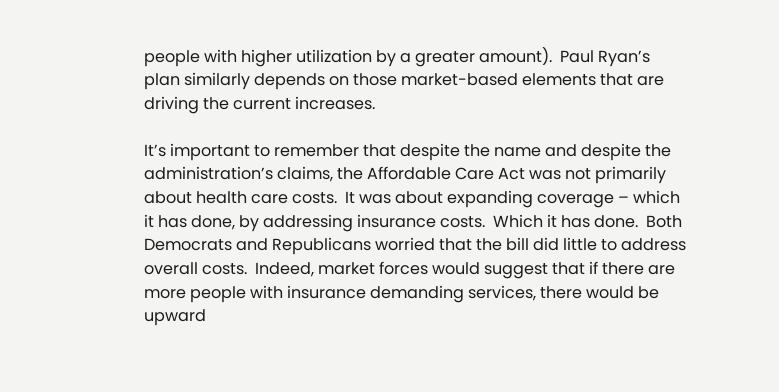people with higher utilization by a greater amount).  Paul Ryan’s plan similarly depends on those market-based elements that are driving the current increases.

It’s important to remember that despite the name and despite the administration’s claims, the Affordable Care Act was not primarily about health care costs.  It was about expanding coverage – which it has done, by addressing insurance costs.  Which it has done.  Both Democrats and Republicans worried that the bill did little to address overall costs.  Indeed, market forces would suggest that if there are more people with insurance demanding services, there would be upward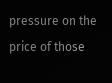pressure on the price of those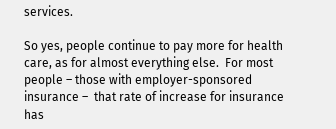services.

So yes, people continue to pay more for health care, as for almost everything else.  For most people – those with employer-sponsored insurance –  that rate of increase for insurance has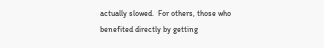actually slowed.  For others, those who benefited directly by getting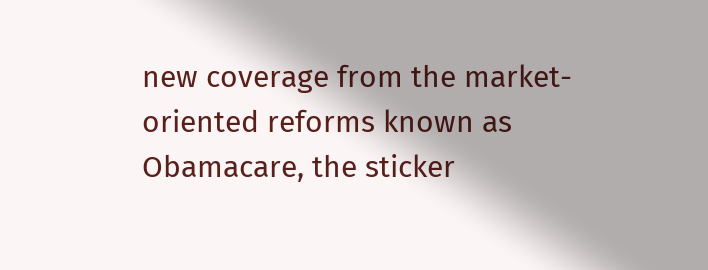new coverage from the market-oriented reforms known as Obamacare, the sticker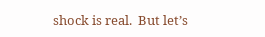shock is real.  But let’s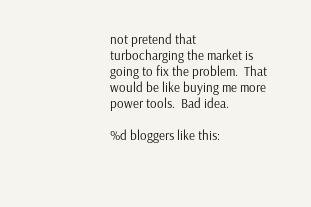not pretend that turbocharging the market is going to fix the problem.  That would be like buying me more power tools.  Bad idea.

%d bloggers like this: